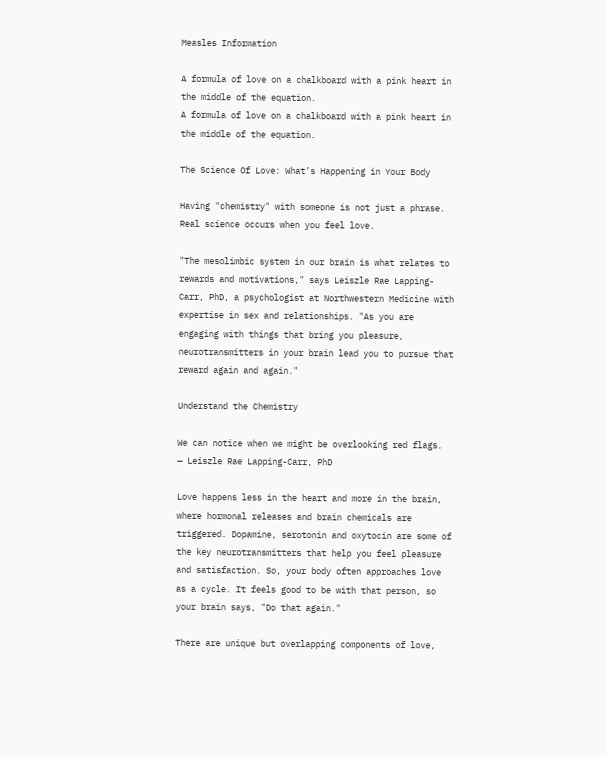Measles Information

A formula of love on a chalkboard with a pink heart in the middle of the equation.
A formula of love on a chalkboard with a pink heart in the middle of the equation.

The Science Of Love: What’s Happening in Your Body

Having "chemistry" with someone is not just a phrase. Real science occurs when you feel love.

"The mesolimbic system in our brain is what relates to rewards and motivations," says Leiszle Rae Lapping-Carr, PhD, a psychologist at Northwestern Medicine with expertise in sex and relationships. "As you are engaging with things that bring you pleasure, neurotransmitters in your brain lead you to pursue that reward again and again."

Understand the Chemistry

We can notice when we might be overlooking red flags.
— Leiszle Rae Lapping-Carr, PhD

Love happens less in the heart and more in the brain, where hormonal releases and brain chemicals are triggered. Dopamine, serotonin and oxytocin are some of the key neurotransmitters that help you feel pleasure and satisfaction. So, your body often approaches love as a cycle. It feels good to be with that person, so your brain says, "Do that again."

There are unique but overlapping components of love,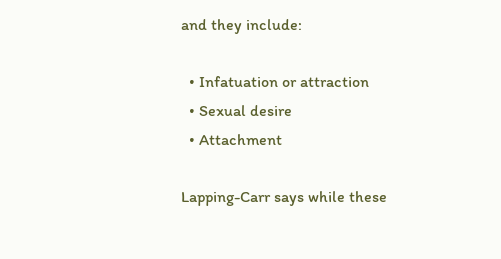and they include:

  • Infatuation or attraction
  • Sexual desire
  • Attachment

Lapping-Carr says while these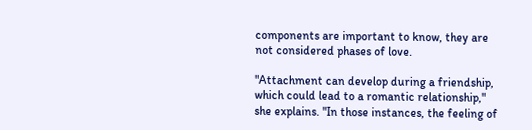components are important to know, they are not considered phases of love.

"Attachment can develop during a friendship, which could lead to a romantic relationship," she explains. "In those instances, the feeling of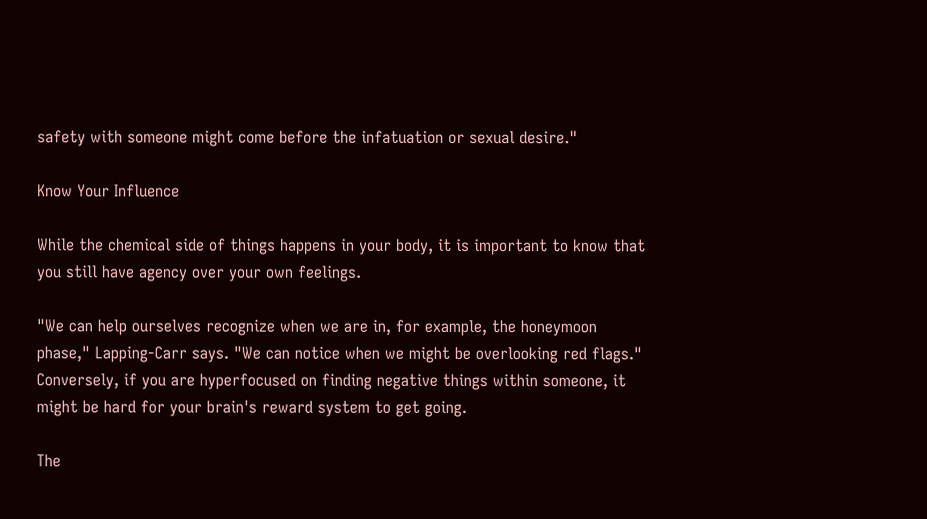safety with someone might come before the infatuation or sexual desire."

Know Your Influence

While the chemical side of things happens in your body, it is important to know that you still have agency over your own feelings.

"We can help ourselves recognize when we are in, for example, the honeymoon phase," Lapping-Carr says. "We can notice when we might be overlooking red flags." Conversely, if you are hyperfocused on finding negative things within someone, it might be hard for your brain's reward system to get going.

The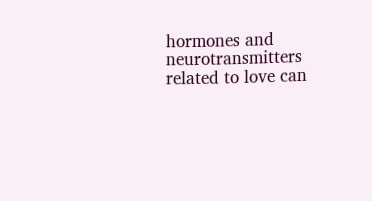hormones and neurotransmitters related to love can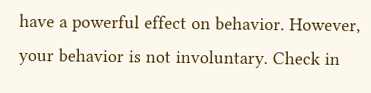have a powerful effect on behavior. However, your behavior is not involuntary. Check in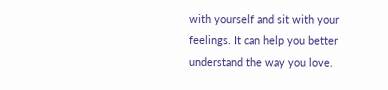with yourself and sit with your feelings. It can help you better understand the way you love.